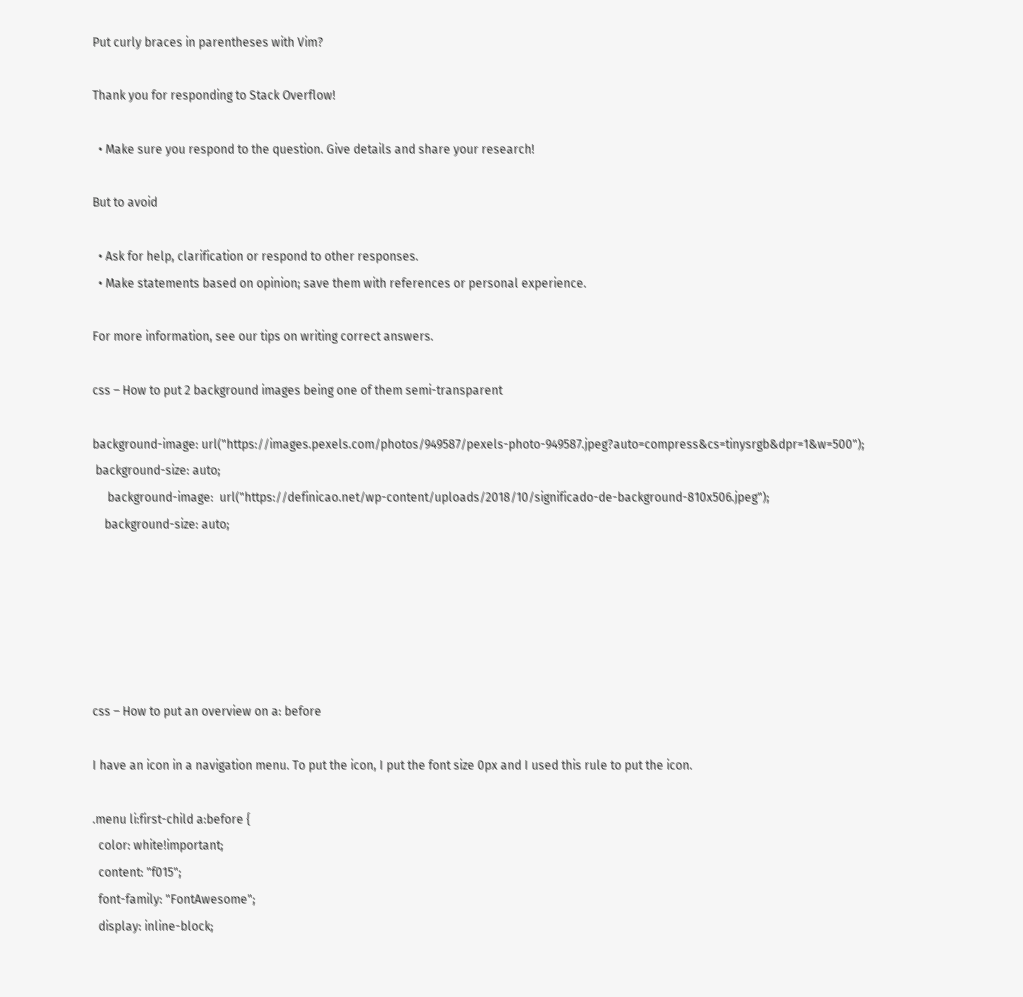Put curly braces in parentheses with Vim?

Thank you for responding to Stack Overflow!

  • Make sure you respond to the question. Give details and share your research!

But to avoid

  • Ask for help, clarification or respond to other responses.
  • Make statements based on opinion; save them with references or personal experience.

For more information, see our tips on writing correct answers.

css – How to put 2 background images being one of them semi-transparent

background-image: url("https://images.pexels.com/photos/949587/pexels-photo-949587.jpeg?auto=compress&cs=tinysrgb&dpr=1&w=500");
 background-size: auto;
     background-image:  url("https://definicao.net/wp-content/uploads/2018/10/significado-de-background-810x506.jpeg");
    background-size: auto;






css – How to put an overview on a: before

I have an icon in a navigation menu. To put the icon, I put the font size 0px and I used this rule to put the icon.

.menu li:first-child a:before {
  color: white!important;
  content: "f015";
  font-family: "FontAwesome";
  display: inline-block;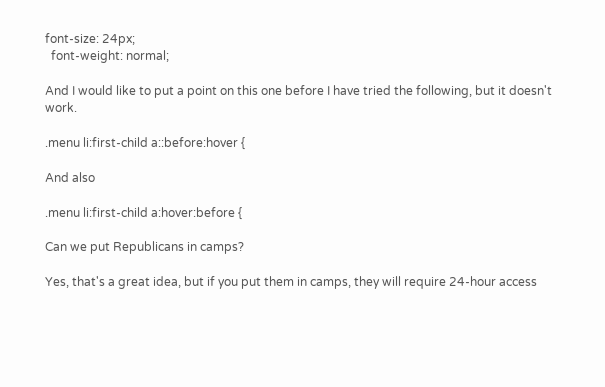font-size: 24px;
  font-weight: normal;

And I would like to put a point on this one before I have tried the following, but it doesn't work.

.menu li:first-child a::before:hover {

And also

.menu li:first-child a:hover:before {

Can we put Republicans in camps?

Yes, that's a great idea, but if you put them in camps, they will require 24-hour access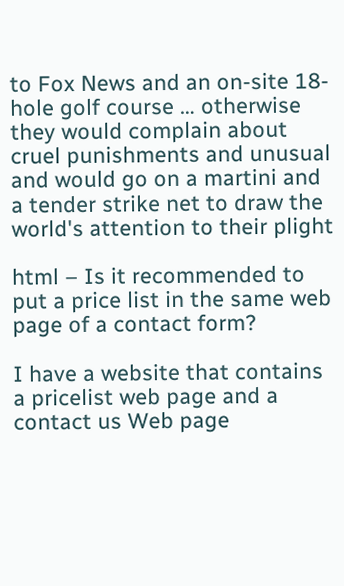to Fox News and an on-site 18-hole golf course … otherwise they would complain about cruel punishments and unusual and would go on a martini and a tender strike net to draw the world's attention to their plight

html – Is it recommended to put a price list in the same web page of a contact form?

I have a website that contains a pricelist web page and a contact us Web page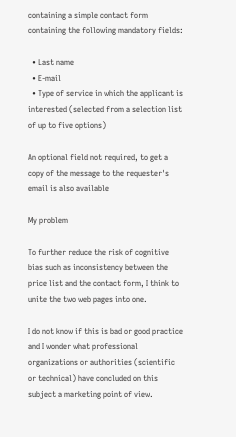containing a simple contact form containing the following mandatory fields:

  • Last name
  • E-mail
  • Type of service in which the applicant is interested (selected from a selection list of up to five options)

An optional field not required, to get a copy of the message to the requester's email is also available

My problem

To further reduce the risk of cognitive bias such as inconsistency between the price list and the contact form, I think to unite the two web pages into one.

I do not know if this is bad or good practice and I wonder what professional organizations or authorities (scientific or technical) have concluded on this subject a marketing point of view.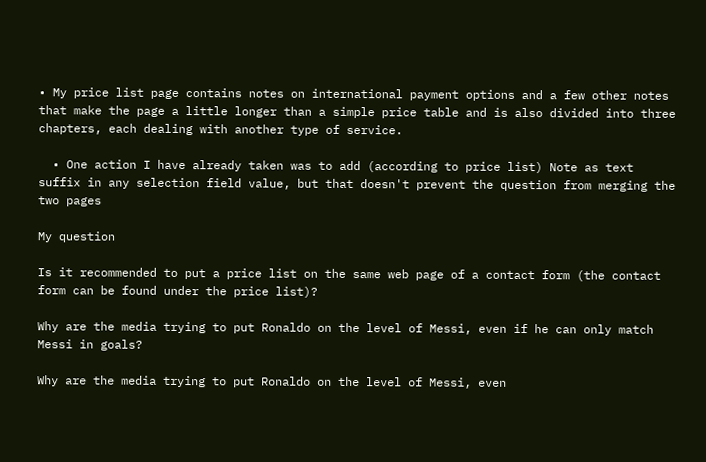• My price list page contains notes on international payment options and a few other notes that make the page a little longer than a simple price table and is also divided into three chapters, each dealing with another type of service.

  • One action I have already taken was to add (according to price list) Note as text suffix in any selection field value, but that doesn't prevent the question from merging the two pages

My question

Is it recommended to put a price list on the same web page of a contact form (the contact form can be found under the price list)?

Why are the media trying to put Ronaldo on the level of Messi, even if he can only match Messi in goals?

Why are the media trying to put Ronaldo on the level of Messi, even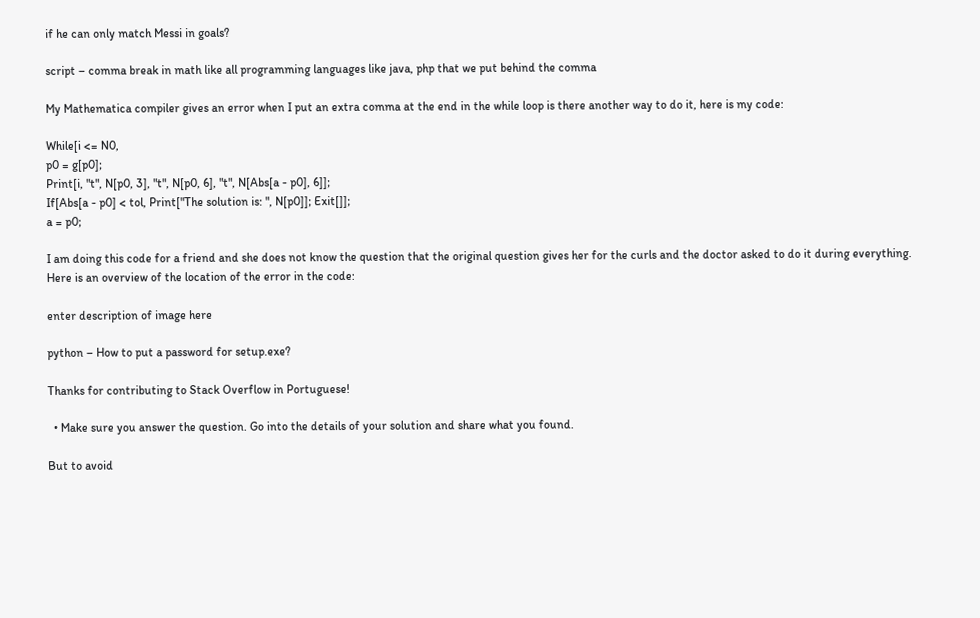if he can only match Messi in goals?

script – comma break in math like all programming languages like java, php that we put behind the comma

My Mathematica compiler gives an error when I put an extra comma at the end in the while loop is there another way to do it, here is my code:

While[i <= N0,
p0 = g[p0];
Print[i, "t", N[p0, 3], "t", N[p0, 6], "t", N[Abs[a - p0], 6]];
If[Abs[a - p0] < tol, Print["The solution is: ", N[p0]]; Exit[]];
a = p0;

I am doing this code for a friend and she does not know the question that the original question gives her for the curls and the doctor asked to do it during everything.
Here is an overview of the location of the error in the code:

enter description of image here

python – How to put a password for setup.exe?

Thanks for contributing to Stack Overflow in Portuguese!

  • Make sure you answer the question. Go into the details of your solution and share what you found.

But to avoid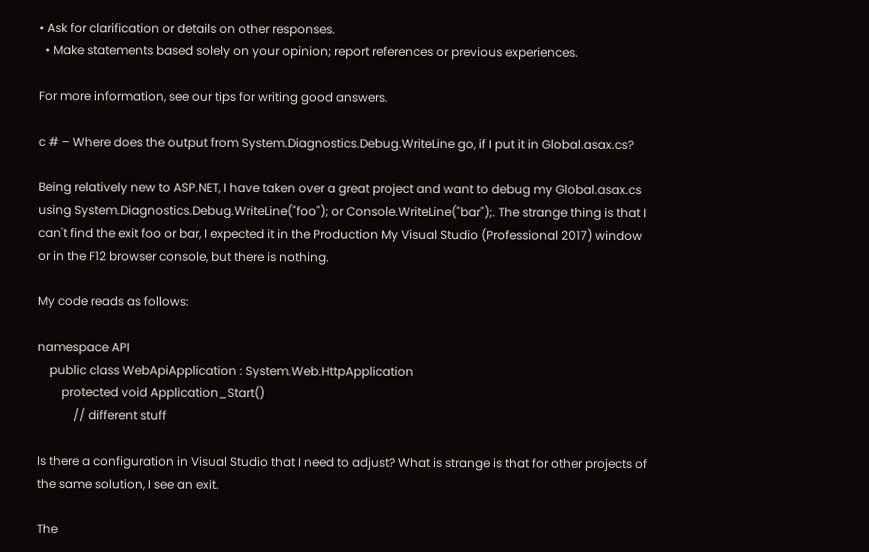• Ask for clarification or details on other responses.
  • Make statements based solely on your opinion; report references or previous experiences.

For more information, see our tips for writing good answers.

c # – Where does the output from System.Diagnostics.Debug.WriteLine go, if I put it in Global.asax.cs?

Being relatively new to ASP.NET, I have taken over a great project and want to debug my Global.asax.cs using System.Diagnostics.Debug.WriteLine("foo"); or Console.WriteLine("bar");. The strange thing is that I can't find the exit foo or bar, I expected it in the Production My Visual Studio (Professional 2017) window or in the F12 browser console, but there is nothing.

My code reads as follows:

namespace API
    public class WebApiApplication : System.Web.HttpApplication
        protected void Application_Start()
            // different stuff

Is there a configuration in Visual Studio that I need to adjust? What is strange is that for other projects of the same solution, I see an exit.

The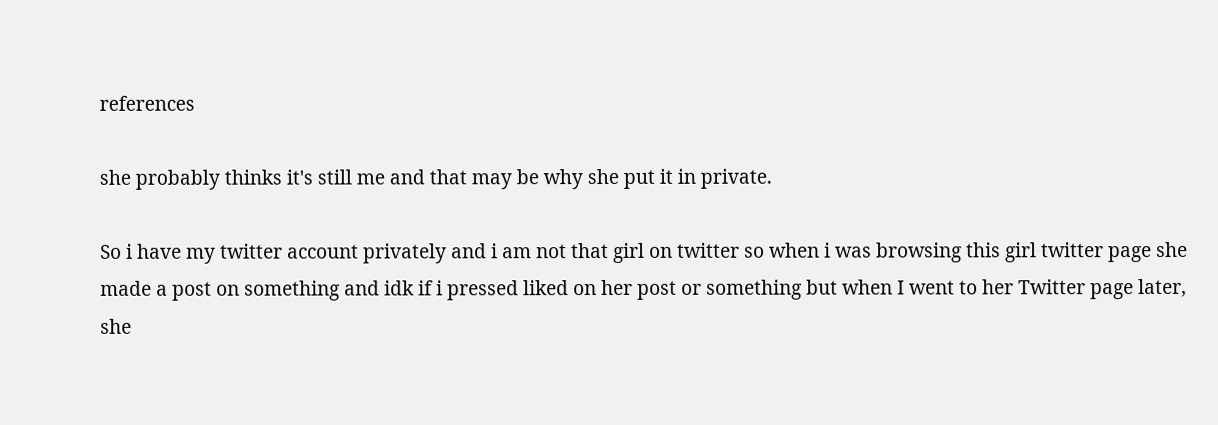references

she probably thinks it's still me and that may be why she put it in private.

So i have my twitter account privately and i am not that girl on twitter so when i was browsing this girl twitter page she made a post on something and idk if i pressed liked on her post or something but when I went to her Twitter page later, she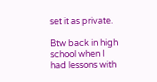set it as private.

Btw back in high school when I had lessons with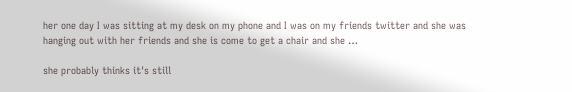her one day I was sitting at my desk on my phone and I was on my friends twitter and she was hanging out with her friends and she is come to get a chair and she …

she probably thinks it's still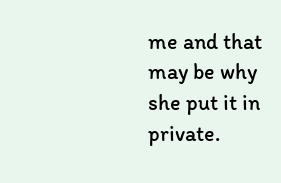me and that may be why she put it in private.